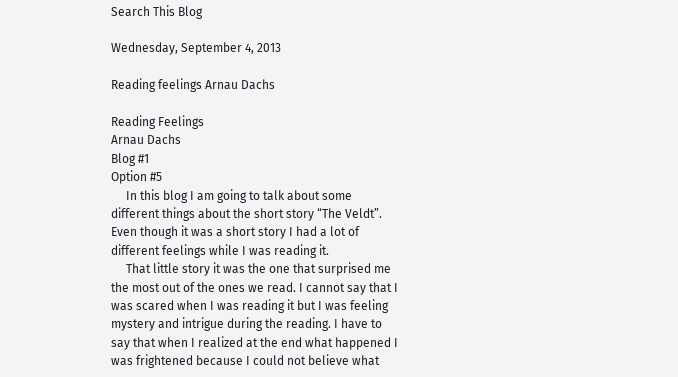Search This Blog

Wednesday, September 4, 2013

Reading feelings Arnau Dachs

Reading Feelings
Arnau Dachs
Blog #1
Option #5
     In this blog I am going to talk about some different things about the short story “The Veldt”. Even though it was a short story I had a lot of different feelings while I was reading it.
     That little story it was the one that surprised me the most out of the ones we read. I cannot say that I was scared when I was reading it but I was feeling mystery and intrigue during the reading. I have to say that when I realized at the end what happened I was frightened because I could not believe what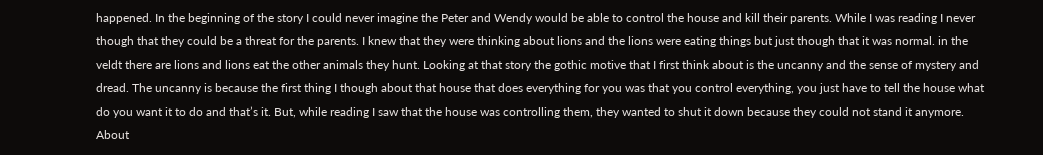happened. In the beginning of the story I could never imagine the Peter and Wendy would be able to control the house and kill their parents. While I was reading I never though that they could be a threat for the parents. I knew that they were thinking about lions and the lions were eating things but just though that it was normal. in the veldt there are lions and lions eat the other animals they hunt. Looking at that story the gothic motive that I first think about is the uncanny and the sense of mystery and dread. The uncanny is because the first thing I though about that house that does everything for you was that you control everything, you just have to tell the house what do you want it to do and that’s it. But, while reading I saw that the house was controlling them, they wanted to shut it down because they could not stand it anymore. About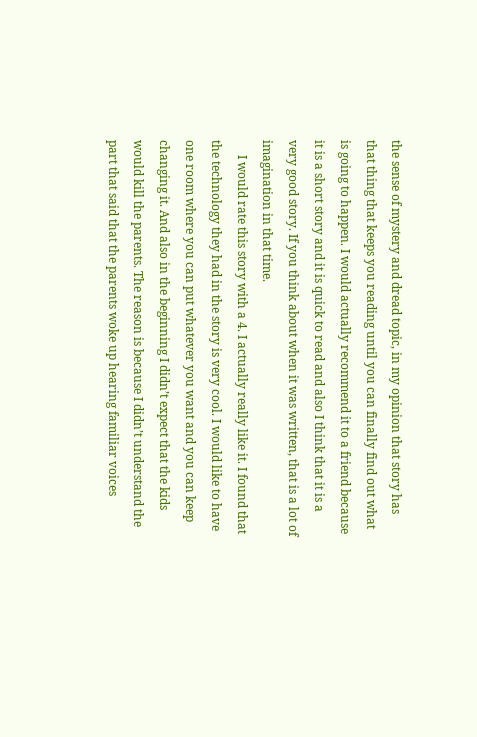the sense of mystery and dread topic, in my opinion that story has that thing that keeps you reading until you can finally find out what is going to happen. I would actually recommend it to a friend because it is a short story and it is quick to read and also I think that it is a very good story. If you think about when it was written, that is a lot of imagination in that time.
     I would rate this story with a 4. I actually really like it. I found that the technology they had in the story is very cool. I would like to have one room where you can put whatever you want and you can keep changing it. And also in the beginning I didn’t expect that the kids would kill the parents. The reason is because I didn’t understand the part that said that the parents woke up hearing familiar voices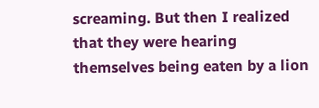screaming. But then I realized that they were hearing themselves being eaten by a lion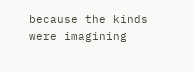because the kinds were imagining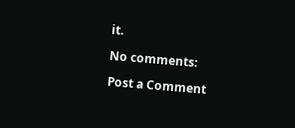it.

No comments:

Post a Comment